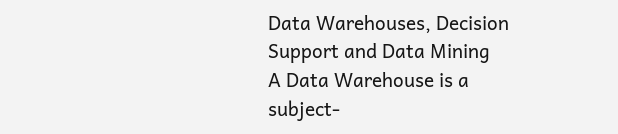Data Warehouses, Decision Support and Data Mining
A Data Warehouse is a subject-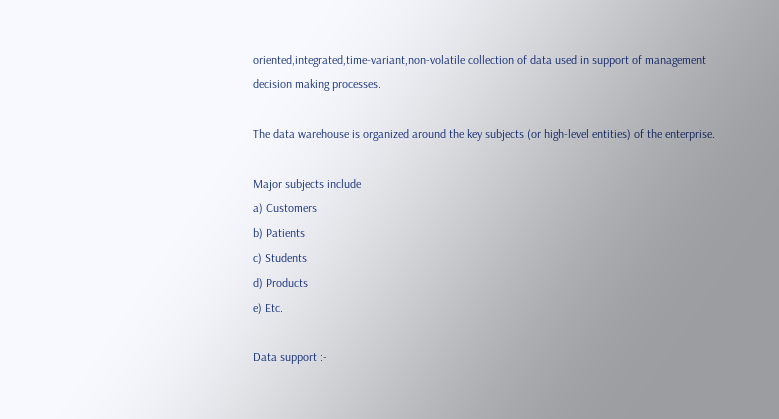oriented,integrated,time-variant,non-volatile collection of data used in support of management decision making processes.

The data warehouse is organized around the key subjects (or high-level entities) of the enterprise.

Major subjects include
a) Customers
b) Patients
c) Students
d) Products
e) Etc.

Data support :-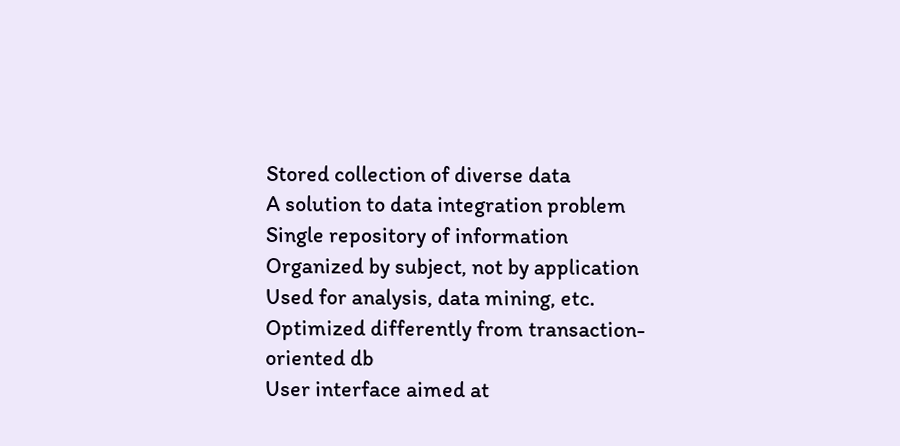Stored collection of diverse data
A solution to data integration problem
Single repository of information
Organized by subject, not by application
Used for analysis, data mining, etc.
Optimized differently from transaction-oriented db
User interface aimed at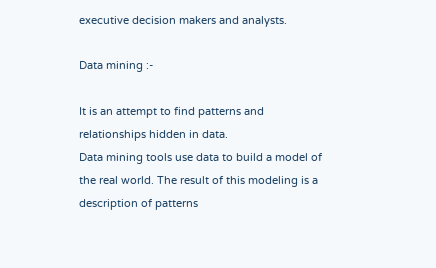executive decision makers and analysts.

Data mining :-

It is an attempt to find patterns and relationships hidden in data.
Data mining tools use data to build a model of the real world. The result of this modeling is a description of patterns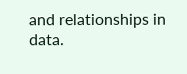and relationships in data.